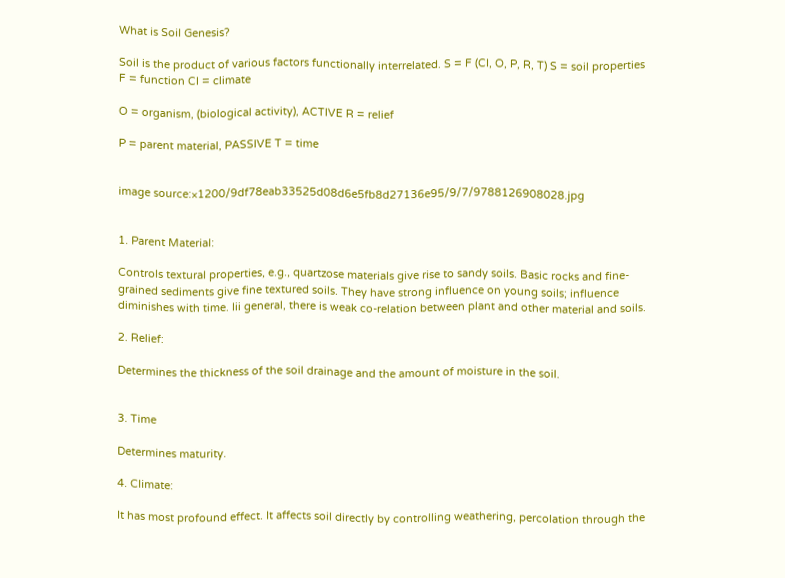What is Soil Genesis?

Soil is the product of various factors functionally interrelated. S = F (CI, O, P, R, T) S = soil properties F = function CI = climate

O = organism, (biological activity), ACTIVE R = relief

P = parent material, PASSIVE T = time


image source:×1200/9df78eab33525d08d6e5fb8d27136e95/9/7/9788126908028.jpg


1. Parent Material:

Controls textural properties, e.g., quartzose materials give rise to sandy soils. Basic rocks and fine-grained sediments give fine textured soils. They have strong influence on young soils; influence diminishes with time. Iii general, there is weak co-relation between plant and other material and soils.

2. Relief:

Determines the thickness of the soil drainage and the amount of moisture in the soil.


3. Time

Determines maturity.

4. Climate:

It has most profound effect. It affects soil directly by controlling weathering, percolation through the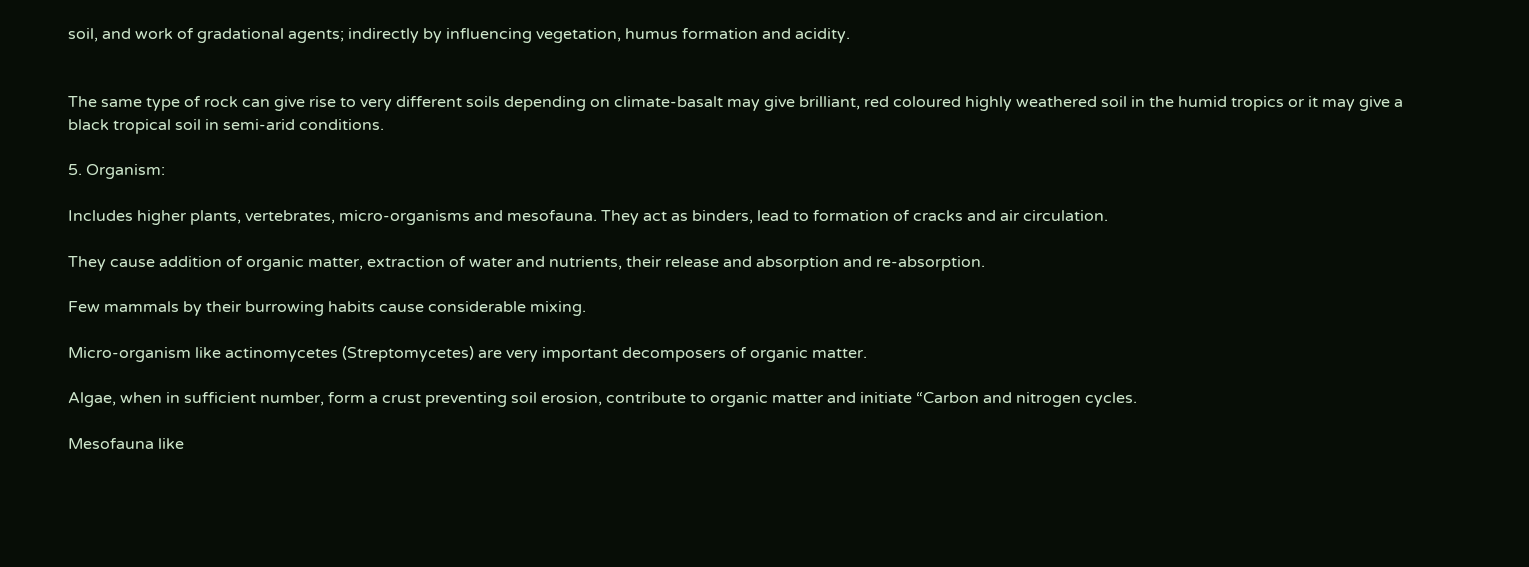soil, and work of gradational agents; indirectly by influencing vegetation, humus formation and acidity.


The same type of rock can give rise to very different soils depending on climate-basalt may give brilliant, red coloured highly weathered soil in the humid tropics or it may give a black tropical soil in semi-arid conditions.

5. Organism:

Includes higher plants, vertebrates, micro-organisms and mesofauna. They act as binders, lead to formation of cracks and air circulation.

They cause addition of organic matter, extraction of water and nutrients, their release and absorption and re-absorption.

Few mammals by their burrowing habits cause considerable mixing.

Micro-organism like actinomycetes (Streptomycetes) are very important decomposers of organic matter.

Algae, when in sufficient number, form a crust preventing soil erosion, contribute to organic matter and initiate “Carbon and nitrogen cycles.

Mesofauna like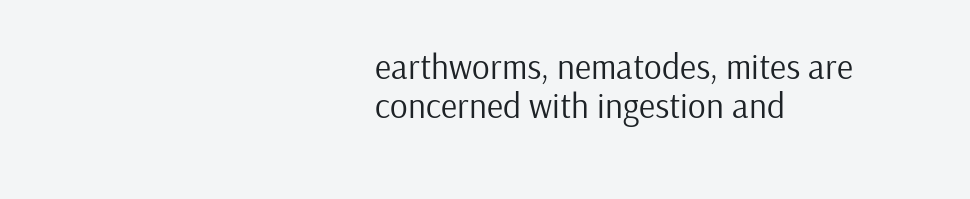earthworms, nematodes, mites are concerned with ingestion and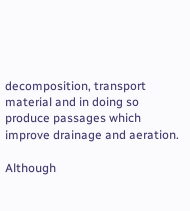decomposition, transport material and in doing so produce passages which improve drainage and aeration.

Although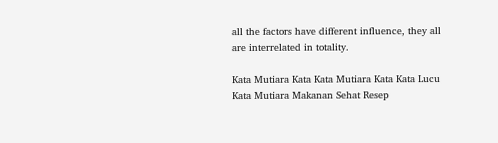all the factors have different influence, they all are interrelated in totality.

Kata Mutiara Kata Kata Mutiara Kata Kata Lucu Kata Mutiara Makanan Sehat Resep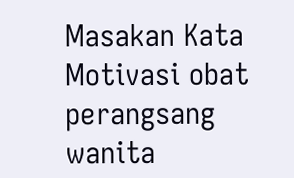Masakan Kata Motivasi obat perangsang wanita